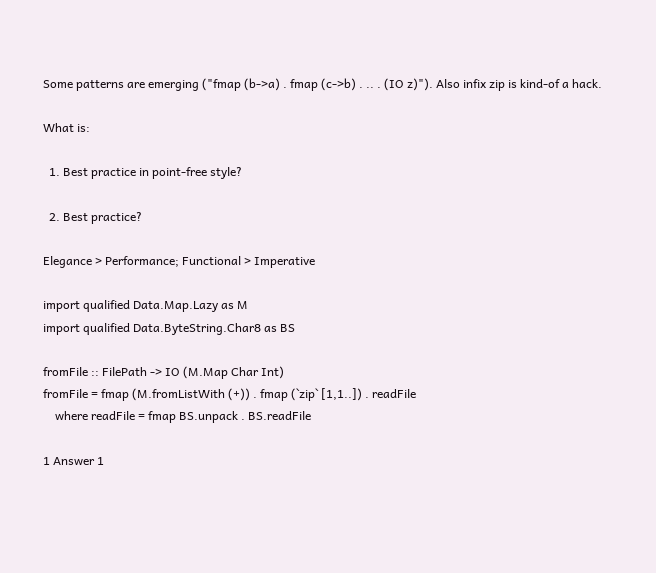Some patterns are emerging ("fmap (b->a) . fmap (c->b) . .. . (IO z)"). Also infix zip is kind-of a hack.

What is:

  1. Best practice in point-free style?

  2. Best practice?

Elegance > Performance; Functional > Imperative

import qualified Data.Map.Lazy as M
import qualified Data.ByteString.Char8 as BS

fromFile :: FilePath -> IO (M.Map Char Int)
fromFile = fmap (M.fromListWith (+)) . fmap (`zip` [1,1..]) . readFile
    where readFile = fmap BS.unpack . BS.readFile

1 Answer 1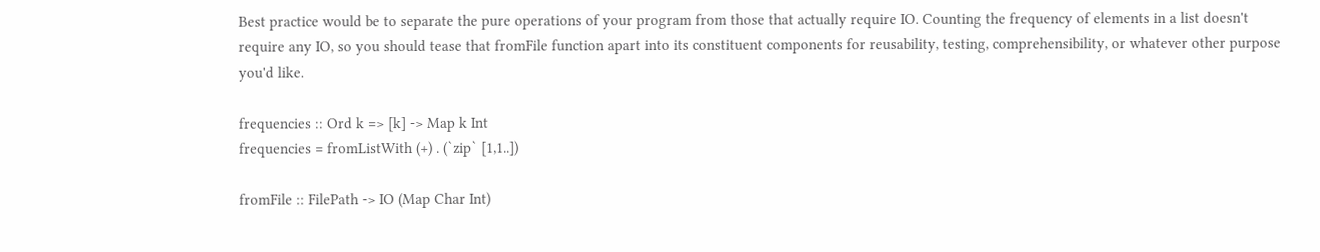Best practice would be to separate the pure operations of your program from those that actually require IO. Counting the frequency of elements in a list doesn't require any IO, so you should tease that fromFile function apart into its constituent components for reusability, testing, comprehensibility, or whatever other purpose you'd like.

frequencies :: Ord k => [k] -> Map k Int
frequencies = fromListWith (+) . (`zip` [1,1..])

fromFile :: FilePath -> IO (Map Char Int)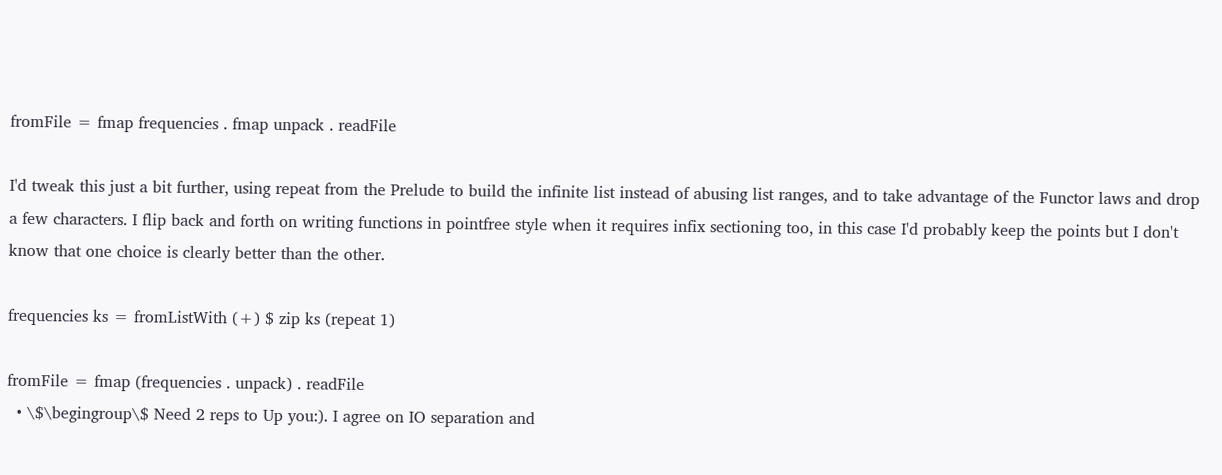fromFile = fmap frequencies . fmap unpack . readFile

I'd tweak this just a bit further, using repeat from the Prelude to build the infinite list instead of abusing list ranges, and to take advantage of the Functor laws and drop a few characters. I flip back and forth on writing functions in pointfree style when it requires infix sectioning too, in this case I'd probably keep the points but I don't know that one choice is clearly better than the other.

frequencies ks = fromListWith (+) $ zip ks (repeat 1)

fromFile = fmap (frequencies . unpack) . readFile
  • \$\begingroup\$ Need 2 reps to Up you:). I agree on IO separation and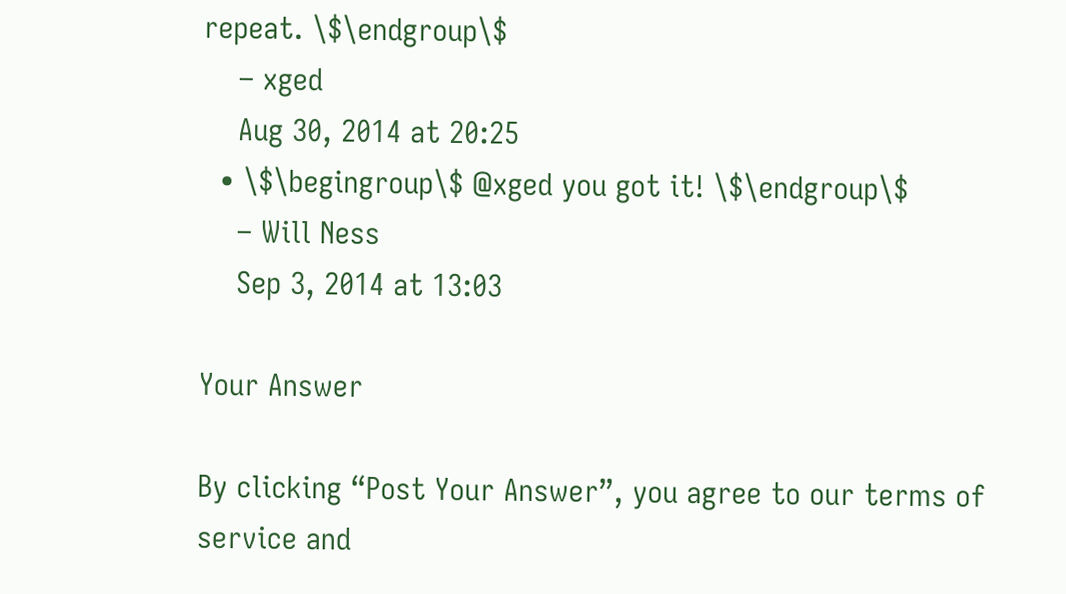repeat. \$\endgroup\$
    – xged
    Aug 30, 2014 at 20:25
  • \$\begingroup\$ @xged you got it! \$\endgroup\$
    – Will Ness
    Sep 3, 2014 at 13:03

Your Answer

By clicking “Post Your Answer”, you agree to our terms of service and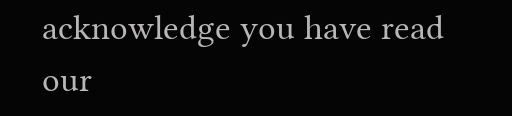acknowledge you have read our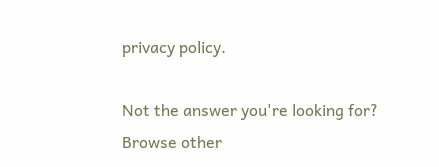privacy policy.

Not the answer you're looking for? Browse other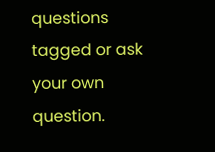questions tagged or ask your own question.